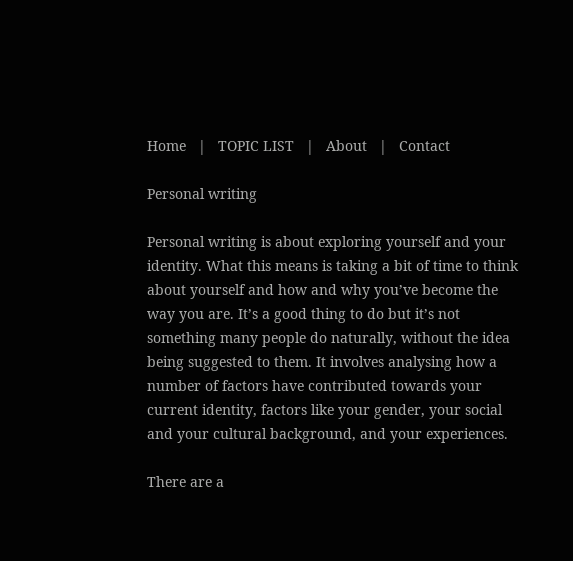Home   |   TOPIC LIST   |   About   |   Contact

Personal writing

Personal writing is about exploring yourself and your identity. What this means is taking a bit of time to think about yourself and how and why you’ve become the way you are. It’s a good thing to do but it’s not something many people do naturally, without the idea being suggested to them. It involves analysing how a number of factors have contributed towards your current identity, factors like your gender, your social and your cultural background, and your experiences.

There are a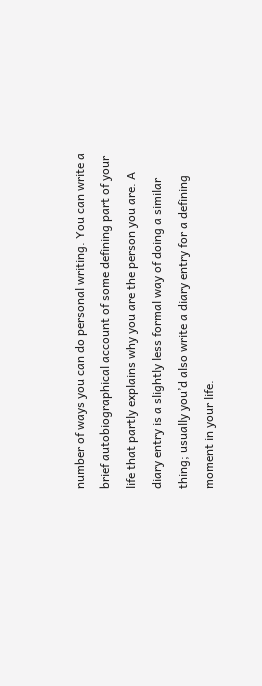number of ways you can do personal writing. You can write a brief autobiographical account of some defining part of your life that partly explains why you are the person you are. A diary entry is a slightly less formal way of doing a similar thing; usually you’d also write a diary entry for a defining moment in your life.